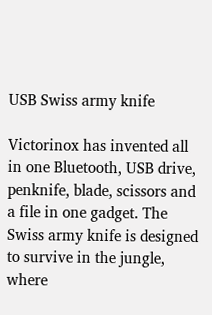USB Swiss army knife

Victorinox has invented all in one Bluetooth, USB drive, penknife, blade, scissors and a file in one gadget. The Swiss army knife is designed to survive in the jungle, where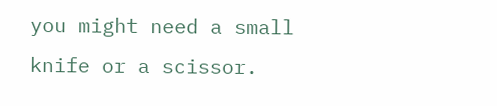you might need a small knife or a scissor.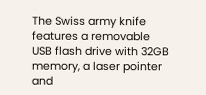The Swiss army knife features a removable USB flash drive with 32GB memory, a laser pointer and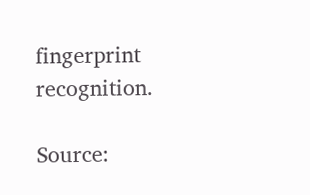fingerprint recognition.

Source: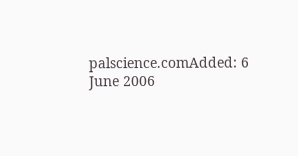palscience.comAdded: 6 June 2006